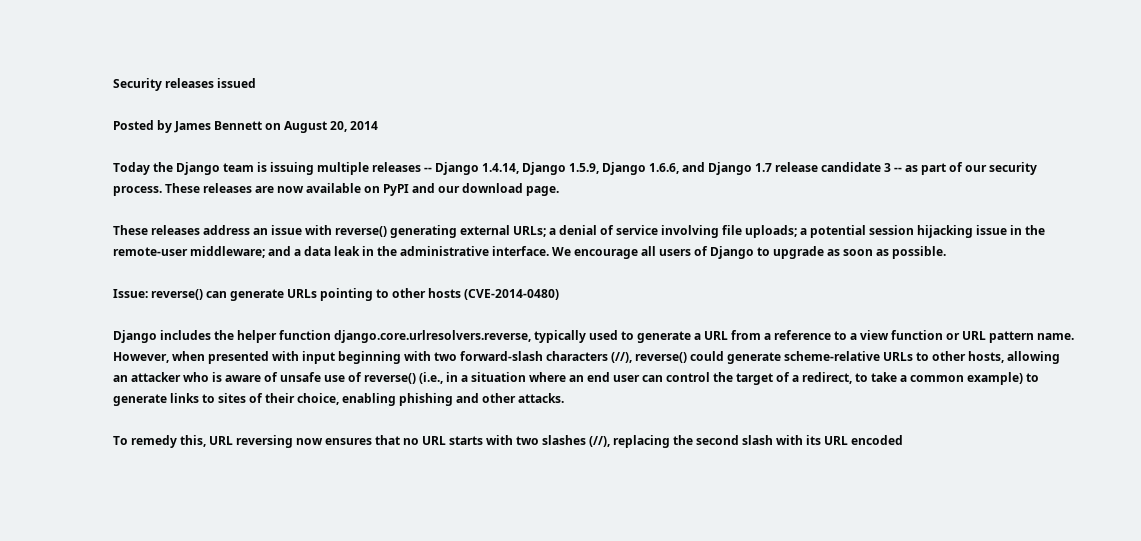Security releases issued

Posted by James Bennett on August 20, 2014

Today the Django team is issuing multiple releases -- Django 1.4.14, Django 1.5.9, Django 1.6.6, and Django 1.7 release candidate 3 -- as part of our security process. These releases are now available on PyPI and our download page.

These releases address an issue with reverse() generating external URLs; a denial of service involving file uploads; a potential session hijacking issue in the remote-user middleware; and a data leak in the administrative interface. We encourage all users of Django to upgrade as soon as possible.

Issue: reverse() can generate URLs pointing to other hosts (CVE-2014-0480)

Django includes the helper function django.core.urlresolvers.reverse, typically used to generate a URL from a reference to a view function or URL pattern name. However, when presented with input beginning with two forward-slash characters (//), reverse() could generate scheme-relative URLs to other hosts, allowing an attacker who is aware of unsafe use of reverse() (i.e., in a situation where an end user can control the target of a redirect, to take a common example) to generate links to sites of their choice, enabling phishing and other attacks.

To remedy this, URL reversing now ensures that no URL starts with two slashes (//), replacing the second slash with its URL encoded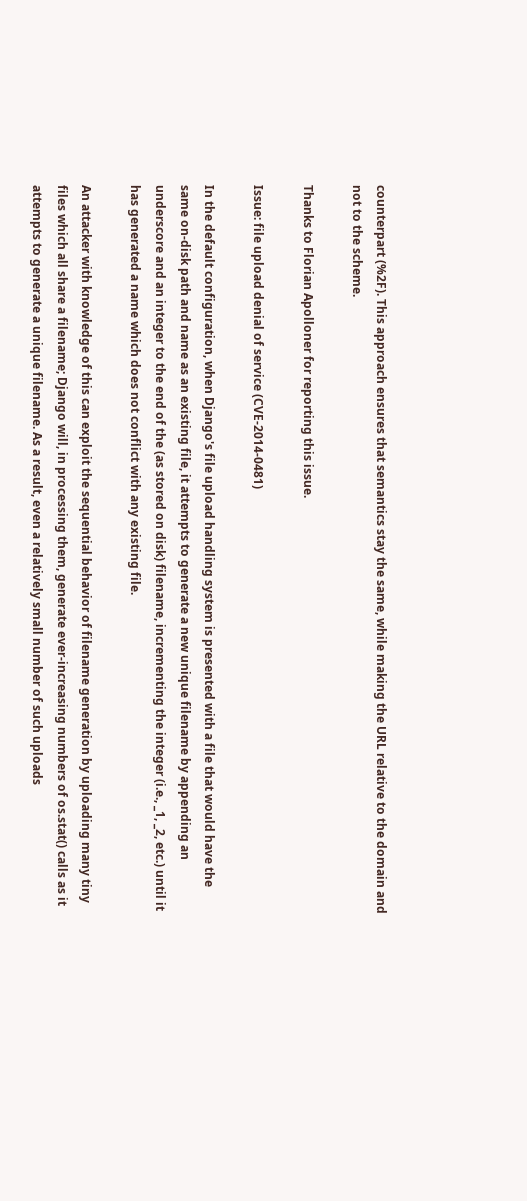counterpart (%2F). This approach ensures that semantics stay the same, while making the URL relative to the domain and not to the scheme.

Thanks to Florian Apolloner for reporting this issue.

Issue: file upload denial of service (CVE-2014-0481)

In the default configuration, when Django's file upload handling system is presented with a file that would have the same on-disk path and name as an existing file, it attempts to generate a new unique filename by appending an underscore and an integer to the end of the (as stored on disk) filename, incrementing the integer (i.e., _1, _2, etc.) until it has generated a name which does not conflict with any existing file.

An attacker with knowledge of this can exploit the sequential behavior of filename generation by uploading many tiny files which all share a filename; Django will, in processing them, generate ever-increasing numbers of os.stat() calls as it attempts to generate a unique filename. As a result, even a relatively small number of such uploads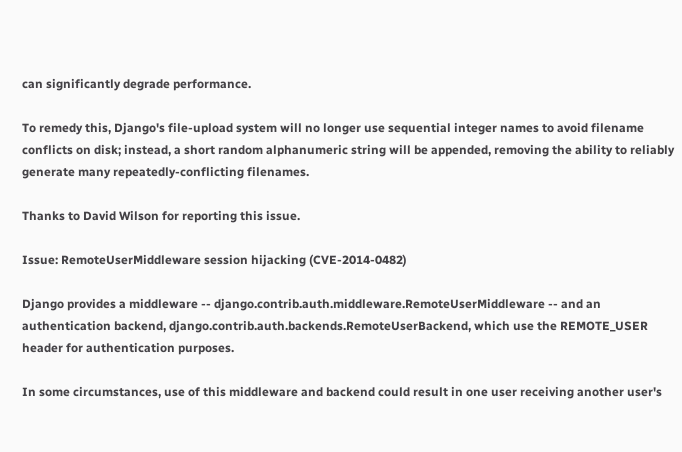can significantly degrade performance.

To remedy this, Django's file-upload system will no longer use sequential integer names to avoid filename conflicts on disk; instead, a short random alphanumeric string will be appended, removing the ability to reliably generate many repeatedly-conflicting filenames.

Thanks to David Wilson for reporting this issue.

Issue: RemoteUserMiddleware session hijacking (CVE-2014-0482)

Django provides a middleware -- django.contrib.auth.middleware.RemoteUserMiddleware -- and an authentication backend, django.contrib.auth.backends.RemoteUserBackend, which use the REMOTE_USER header for authentication purposes.

In some circumstances, use of this middleware and backend could result in one user receiving another user's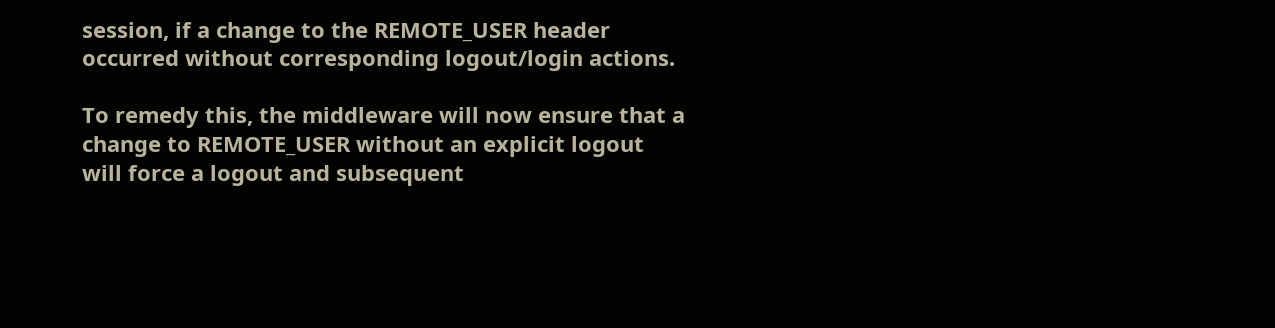session, if a change to the REMOTE_USER header occurred without corresponding logout/login actions.

To remedy this, the middleware will now ensure that a change to REMOTE_USER without an explicit logout will force a logout and subsequent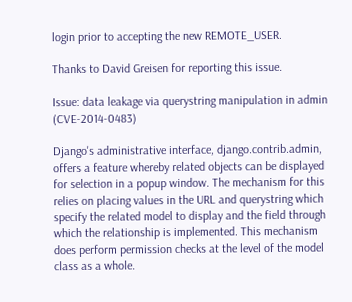login prior to accepting the new REMOTE_USER.

Thanks to David Greisen for reporting this issue.

Issue: data leakage via querystring manipulation in admin (CVE-2014-0483)

Django's administrative interface, django.contrib.admin, offers a feature whereby related objects can be displayed for selection in a popup window. The mechanism for this relies on placing values in the URL and querystring which specify the related model to display and the field through which the relationship is implemented. This mechanism does perform permission checks at the level of the model class as a whole.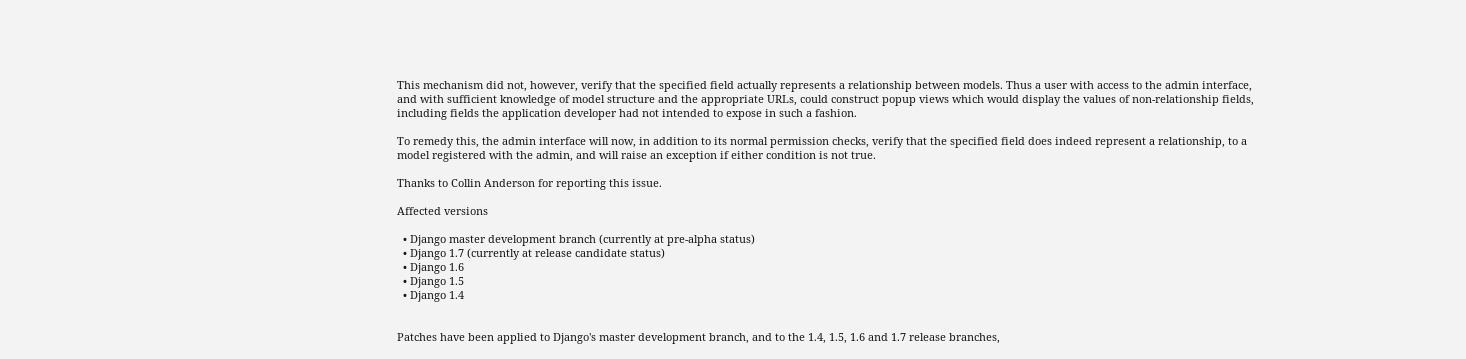This mechanism did not, however, verify that the specified field actually represents a relationship between models. Thus a user with access to the admin interface, and with sufficient knowledge of model structure and the appropriate URLs, could construct popup views which would display the values of non-relationship fields, including fields the application developer had not intended to expose in such a fashion.

To remedy this, the admin interface will now, in addition to its normal permission checks, verify that the specified field does indeed represent a relationship, to a model registered with the admin, and will raise an exception if either condition is not true.

Thanks to Collin Anderson for reporting this issue.

Affected versions

  • Django master development branch (currently at pre-alpha status)
  • Django 1.7 (currently at release candidate status)
  • Django 1.6
  • Django 1.5
  • Django 1.4


Patches have been applied to Django's master development branch, and to the 1.4, 1.5, 1.6 and 1.7 release branches,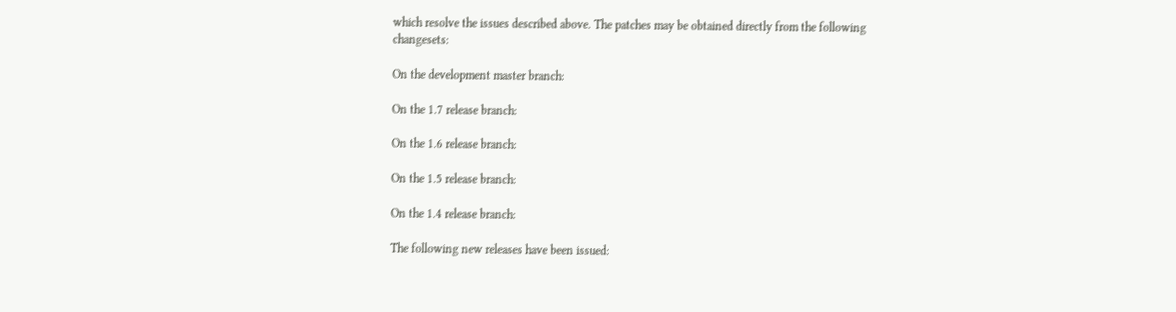which resolve the issues described above. The patches may be obtained directly from the following changesets:

On the development master branch:

On the 1.7 release branch:

On the 1.6 release branch:

On the 1.5 release branch:

On the 1.4 release branch:

The following new releases have been issued: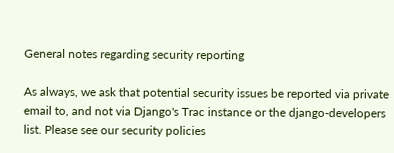General notes regarding security reporting

As always, we ask that potential security issues be reported via private email to, and not via Django's Trac instance or the django-developers list. Please see our security policies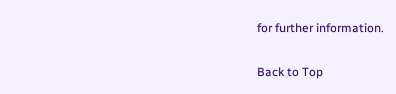for further information.

Back to Top